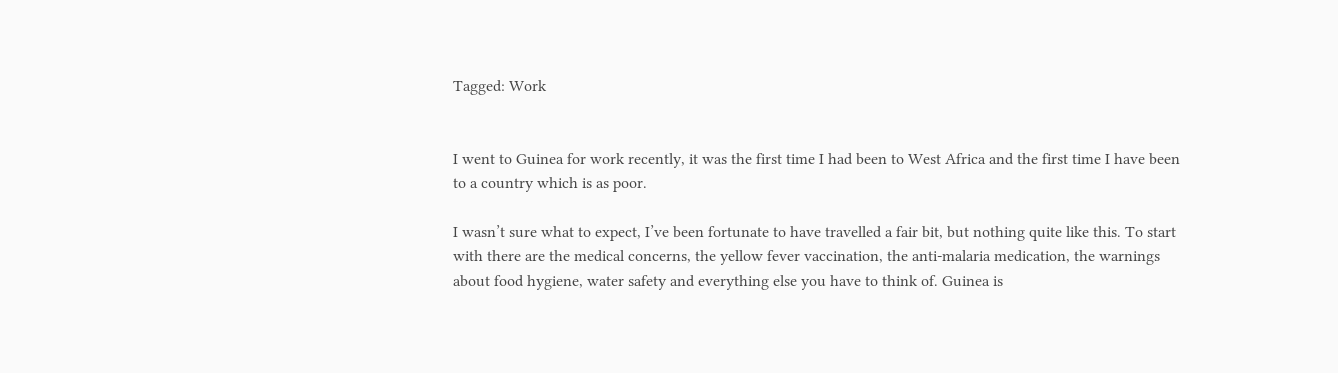Tagged: Work


I went to Guinea for work recently, it was the first time I had been to West Africa and the first time I have been to a country which is as poor.

I wasn’t sure what to expect, I’ve been fortunate to have travelled a fair bit, but nothing quite like this. To start with there are the medical concerns, the yellow fever vaccination, the anti-malaria medication, the warnings about food hygiene, water safety and everything else you have to think of. Guinea is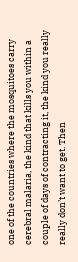one of the countries where the mosquitoes carry cerebral malaria, the kind that kills you within a couple of days of contracting it, the kind you really really don’t want to get. Then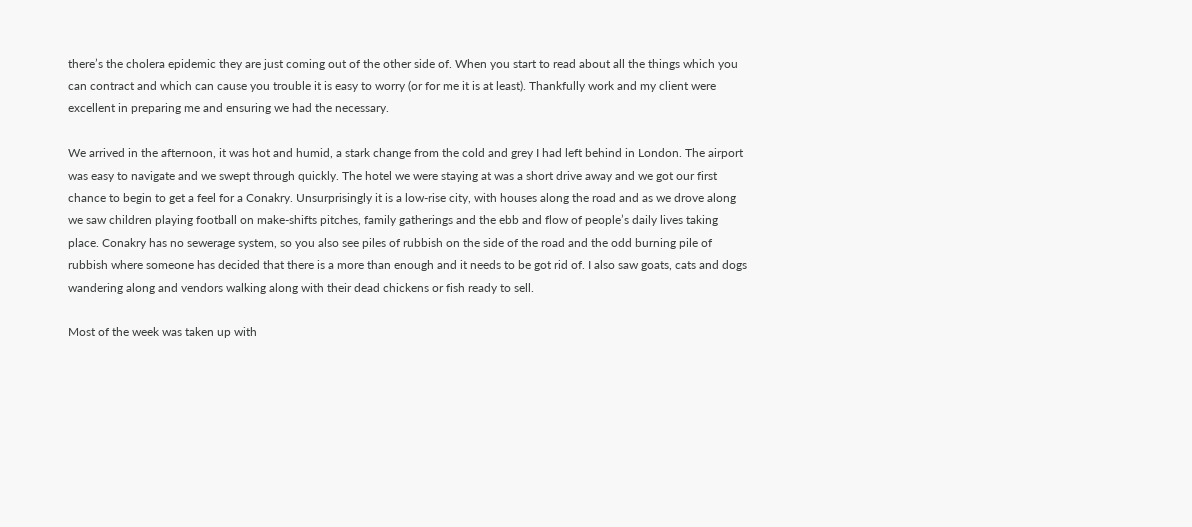there’s the cholera epidemic they are just coming out of the other side of. When you start to read about all the things which you can contract and which can cause you trouble it is easy to worry (or for me it is at least). Thankfully work and my client were excellent in preparing me and ensuring we had the necessary.

We arrived in the afternoon, it was hot and humid, a stark change from the cold and grey I had left behind in London. The airport was easy to navigate and we swept through quickly. The hotel we were staying at was a short drive away and we got our first chance to begin to get a feel for a Conakry. Unsurprisingly it is a low-rise city, with houses along the road and as we drove along we saw children playing football on make-shifts pitches, family gatherings and the ebb and flow of people’s daily lives taking place. Conakry has no sewerage system, so you also see piles of rubbish on the side of the road and the odd burning pile of rubbish where someone has decided that there is a more than enough and it needs to be got rid of. I also saw goats, cats and dogs wandering along and vendors walking along with their dead chickens or fish ready to sell.

Most of the week was taken up with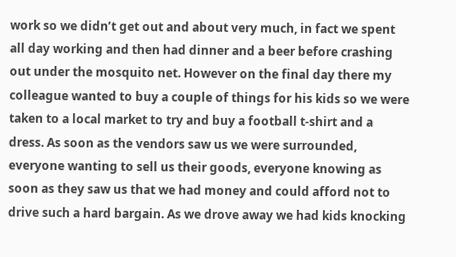work so we didn’t get out and about very much, in fact we spent all day working and then had dinner and a beer before crashing out under the mosquito net. However on the final day there my colleague wanted to buy a couple of things for his kids so we were taken to a local market to try and buy a football t-shirt and a dress. As soon as the vendors saw us we were surrounded, everyone wanting to sell us their goods, everyone knowing as soon as they saw us that we had money and could afford not to drive such a hard bargain. As we drove away we had kids knocking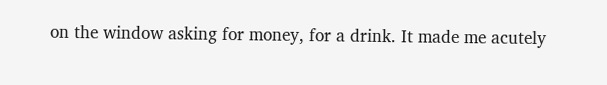on the window asking for money, for a drink. It made me acutely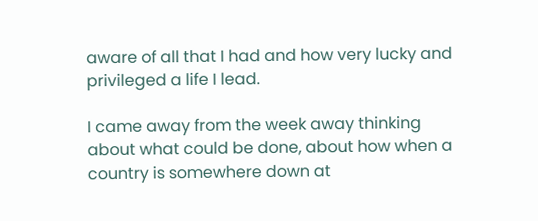aware of all that I had and how very lucky and privileged a life I lead.

I came away from the week away thinking about what could be done, about how when a country is somewhere down at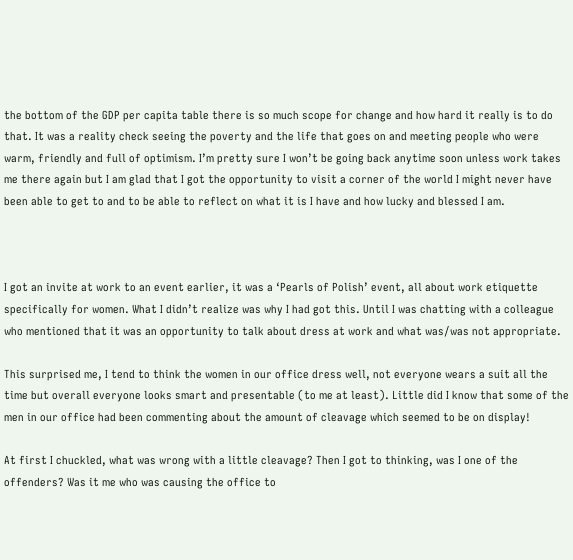the bottom of the GDP per capita table there is so much scope for change and how hard it really is to do that. It was a reality check seeing the poverty and the life that goes on and meeting people who were warm, friendly and full of optimism. I’m pretty sure I won’t be going back anytime soon unless work takes me there again but I am glad that I got the opportunity to visit a corner of the world I might never have been able to get to and to be able to reflect on what it is I have and how lucky and blessed I am.



I got an invite at work to an event earlier, it was a ‘Pearls of Polish’ event, all about work etiquette specifically for women. What I didn’t realize was why I had got this. Until I was chatting with a colleague who mentioned that it was an opportunity to talk about dress at work and what was/was not appropriate.

This surprised me, I tend to think the women in our office dress well, not everyone wears a suit all the time but overall everyone looks smart and presentable (to me at least). Little did I know that some of the men in our office had been commenting about the amount of cleavage which seemed to be on display!

At first I chuckled, what was wrong with a little cleavage? Then I got to thinking, was I one of the offenders? Was it me who was causing the office to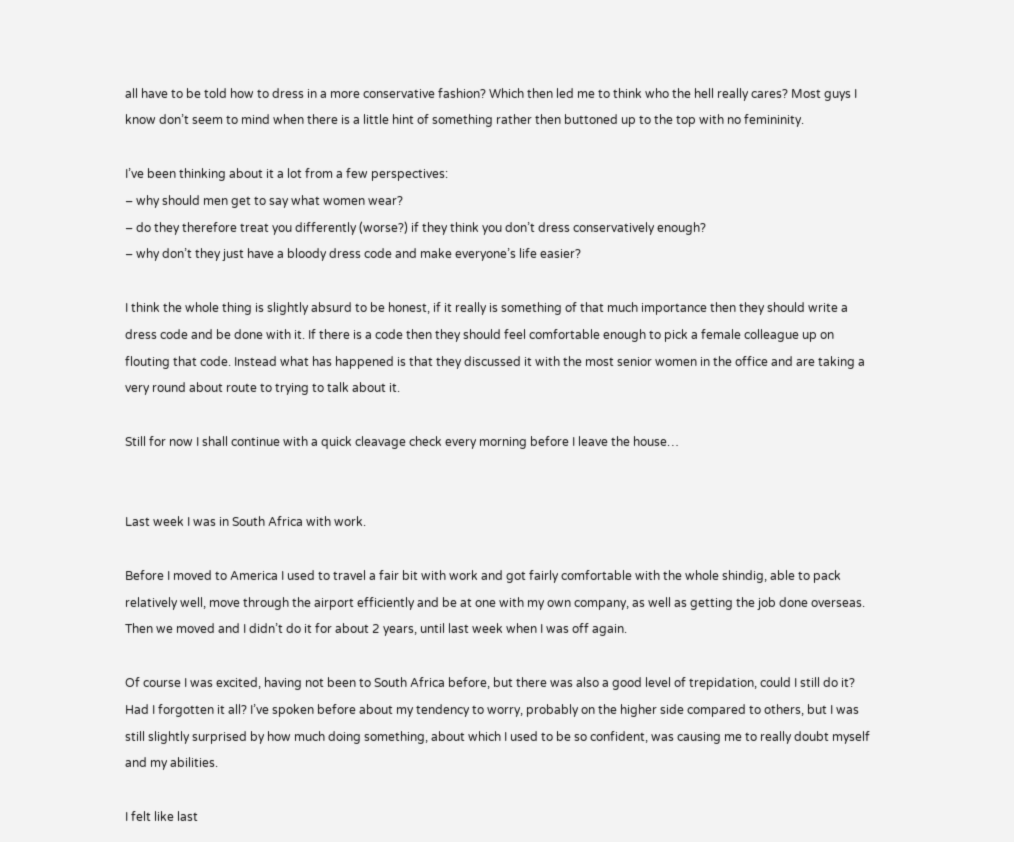all have to be told how to dress in a more conservative fashion? Which then led me to think who the hell really cares? Most guys I know don’t seem to mind when there is a little hint of something rather then buttoned up to the top with no femininity.

I’ve been thinking about it a lot from a few perspectives:
– why should men get to say what women wear?
– do they therefore treat you differently (worse?) if they think you don’t dress conservatively enough?
– why don’t they just have a bloody dress code and make everyone’s life easier?

I think the whole thing is slightly absurd to be honest, if it really is something of that much importance then they should write a dress code and be done with it. If there is a code then they should feel comfortable enough to pick a female colleague up on flouting that code. Instead what has happened is that they discussed it with the most senior women in the office and are taking a very round about route to trying to talk about it.

Still for now I shall continue with a quick cleavage check every morning before I leave the house…


Last week I was in South Africa with work.

Before I moved to America I used to travel a fair bit with work and got fairly comfortable with the whole shindig, able to pack relatively well, move through the airport efficiently and be at one with my own company, as well as getting the job done overseas. Then we moved and I didn’t do it for about 2 years, until last week when I was off again.

Of course I was excited, having not been to South Africa before, but there was also a good level of trepidation, could I still do it? Had I forgotten it all? I’ve spoken before about my tendency to worry, probably on the higher side compared to others, but I was still slightly surprised by how much doing something, about which I used to be so confident, was causing me to really doubt myself and my abilities.

I felt like last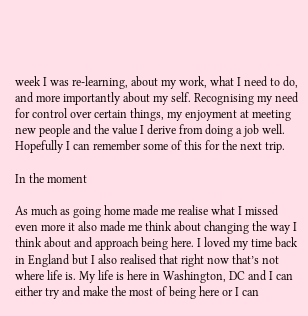week I was re-learning, about my work, what I need to do, and more importantly about my self. Recognising my need for control over certain things, my enjoyment at meeting new people and the value I derive from doing a job well. Hopefully I can remember some of this for the next trip.

In the moment

As much as going home made me realise what I missed even more it also made me think about changing the way I think about and approach being here. I loved my time back in England but I also realised that right now that’s not where life is. My life is here in Washington, DC and I can either try and make the most of being here or I can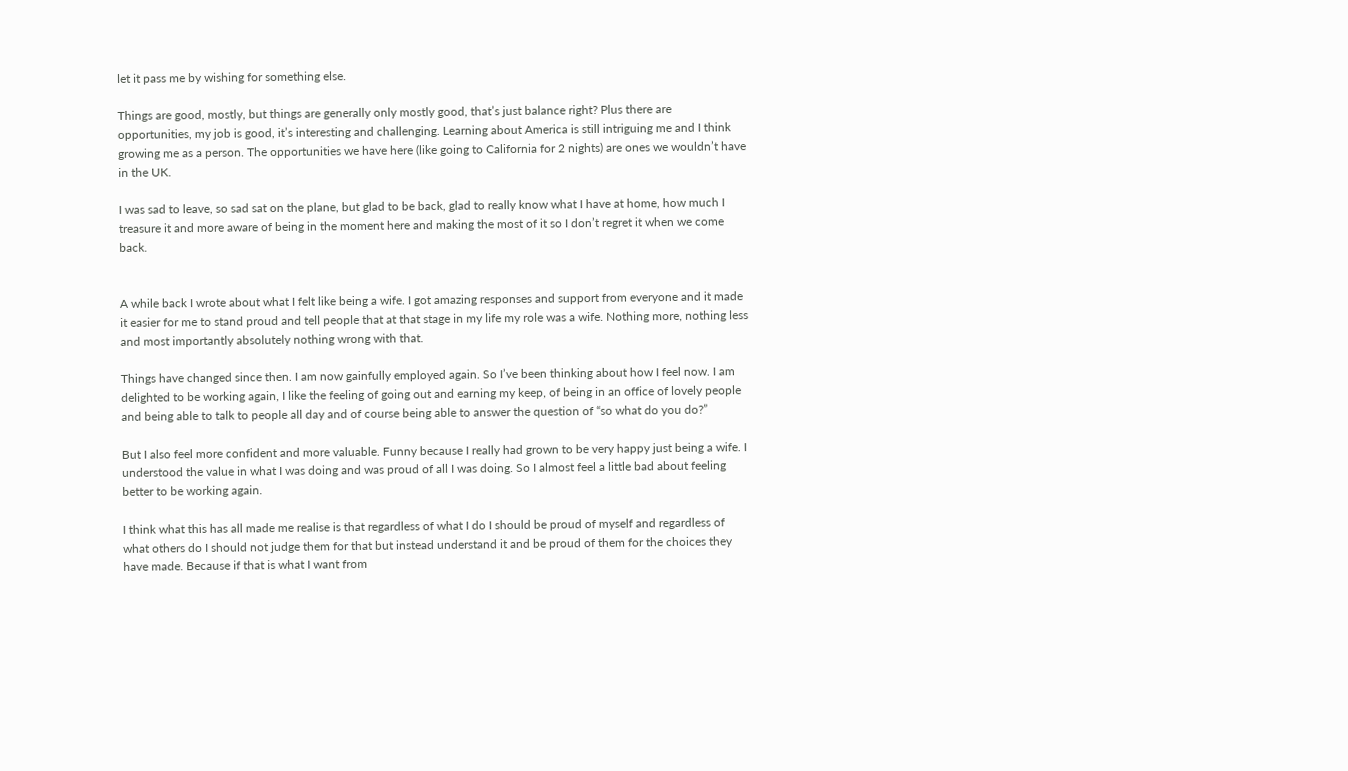let it pass me by wishing for something else.

Things are good, mostly, but things are generally only mostly good, that’s just balance right? Plus there are opportunities, my job is good, it’s interesting and challenging. Learning about America is still intriguing me and I think growing me as a person. The opportunities we have here (like going to California for 2 nights) are ones we wouldn’t have in the UK.

I was sad to leave, so sad sat on the plane, but glad to be back, glad to really know what I have at home, how much I treasure it and more aware of being in the moment here and making the most of it so I don’t regret it when we come back.


A while back I wrote about what I felt like being a wife. I got amazing responses and support from everyone and it made it easier for me to stand proud and tell people that at that stage in my life my role was a wife. Nothing more, nothing less and most importantly absolutely nothing wrong with that.

Things have changed since then. I am now gainfully employed again. So I’ve been thinking about how I feel now. I am delighted to be working again, I like the feeling of going out and earning my keep, of being in an office of lovely people and being able to talk to people all day and of course being able to answer the question of “so what do you do?”

But I also feel more confident and more valuable. Funny because I really had grown to be very happy just being a wife. I understood the value in what I was doing and was proud of all I was doing. So I almost feel a little bad about feeling better to be working again.

I think what this has all made me realise is that regardless of what I do I should be proud of myself and regardless of what others do I should not judge them for that but instead understand it and be proud of them for the choices they have made. Because if that is what I want from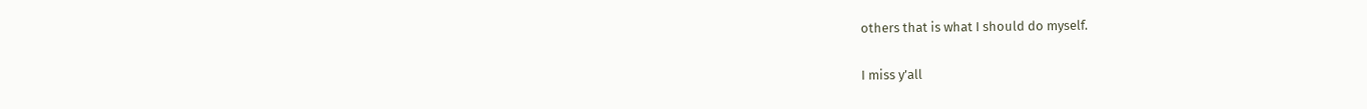others that is what I should do myself.

I miss y’all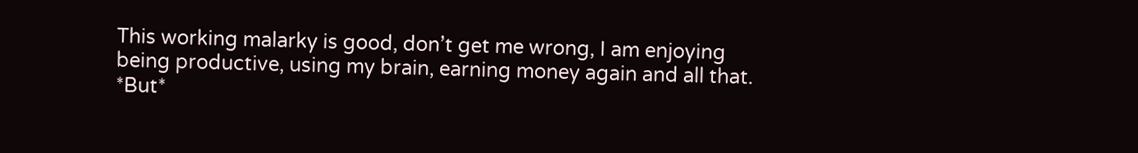This working malarky is good, don’t get me wrong, I am enjoying being productive, using my brain, earning money again and all that. *But*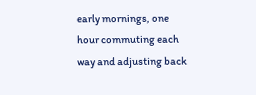early mornings, one hour commuting each way and adjusting back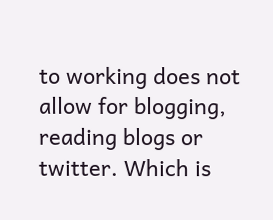to working does not allow for blogging, reading blogs or twitter. Which is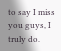to say I miss you guys, I truly do.